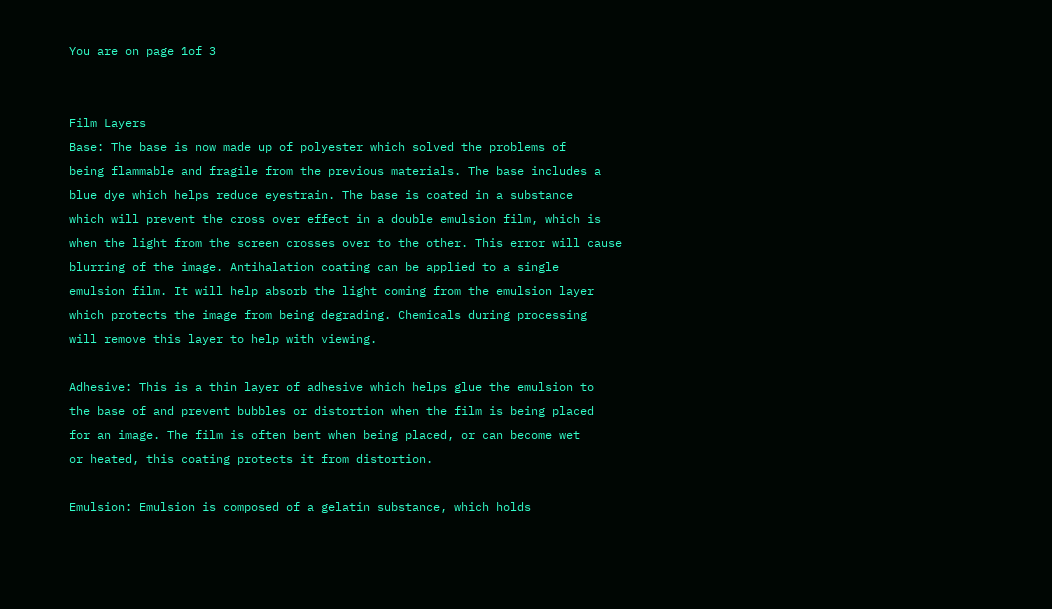You are on page 1of 3


Film Layers
Base: The base is now made up of polyester which solved the problems of
being flammable and fragile from the previous materials. The base includes a
blue dye which helps reduce eyestrain. The base is coated in a substance
which will prevent the cross over effect in a double emulsion film, which is
when the light from the screen crosses over to the other. This error will cause
blurring of the image. Antihalation coating can be applied to a single
emulsion film. It will help absorb the light coming from the emulsion layer
which protects the image from being degrading. Chemicals during processing
will remove this layer to help with viewing.

Adhesive: This is a thin layer of adhesive which helps glue the emulsion to
the base of and prevent bubbles or distortion when the film is being placed
for an image. The film is often bent when being placed, or can become wet
or heated, this coating protects it from distortion.

Emulsion: Emulsion is composed of a gelatin substance, which holds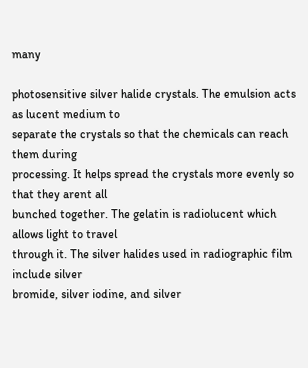many

photosensitive silver halide crystals. The emulsion acts as lucent medium to
separate the crystals so that the chemicals can reach them during
processing. It helps spread the crystals more evenly so that they arent all
bunched together. The gelatin is radiolucent which allows light to travel
through it. The silver halides used in radiographic film include silver
bromide, silver iodine, and silver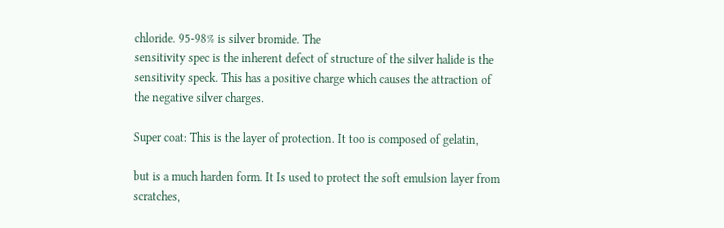chloride. 95-98% is silver bromide. The
sensitivity spec is the inherent defect of structure of the silver halide is the
sensitivity speck. This has a positive charge which causes the attraction of
the negative silver charges.

Super coat: This is the layer of protection. It too is composed of gelatin,

but is a much harden form. It Is used to protect the soft emulsion layer from
scratches,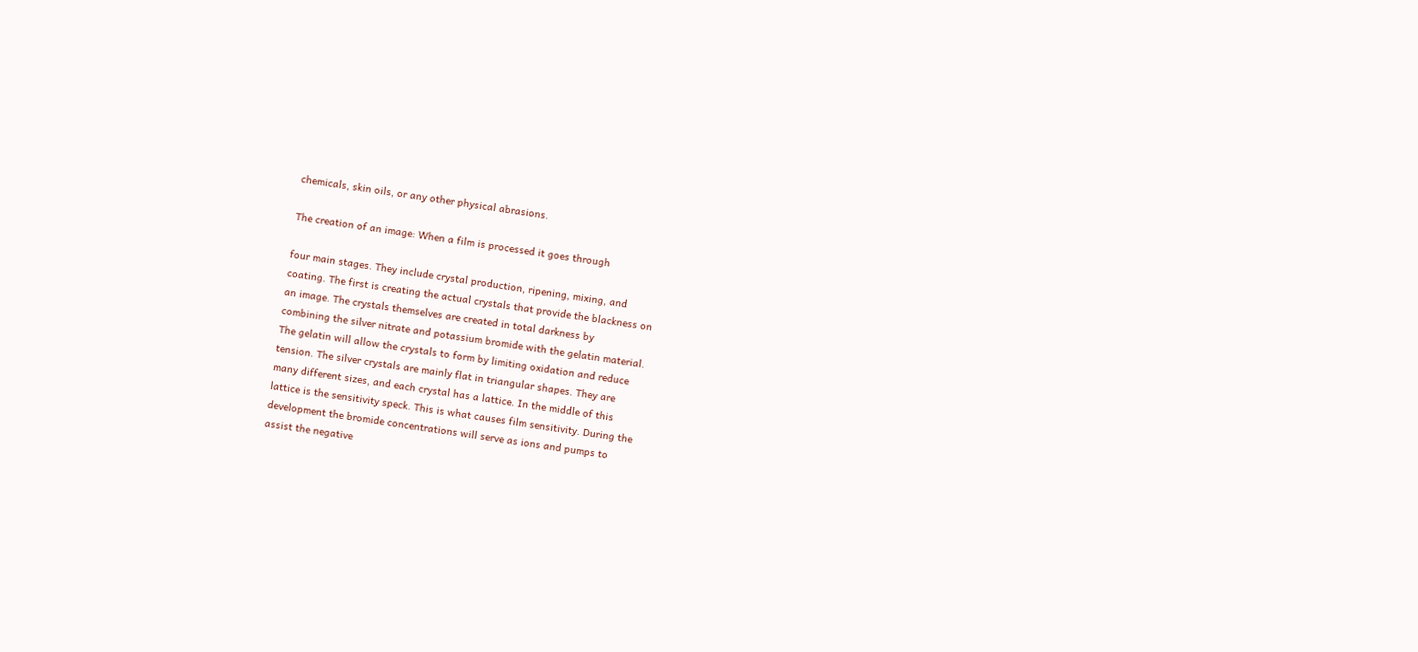chemicals, skin oils, or any other physical abrasions.

The creation of an image: When a film is processed it goes through

four main stages. They include crystal production, ripening, mixing, and
coating. The first is creating the actual crystals that provide the blackness on
an image. The crystals themselves are created in total darkness by
combining the silver nitrate and potassium bromide with the gelatin material.
The gelatin will allow the crystals to form by limiting oxidation and reduce
tension. The silver crystals are mainly flat in triangular shapes. They are
many different sizes, and each crystal has a lattice. In the middle of this
lattice is the sensitivity speck. This is what causes film sensitivity. During the
development the bromide concentrations will serve as ions and pumps to
assist the negative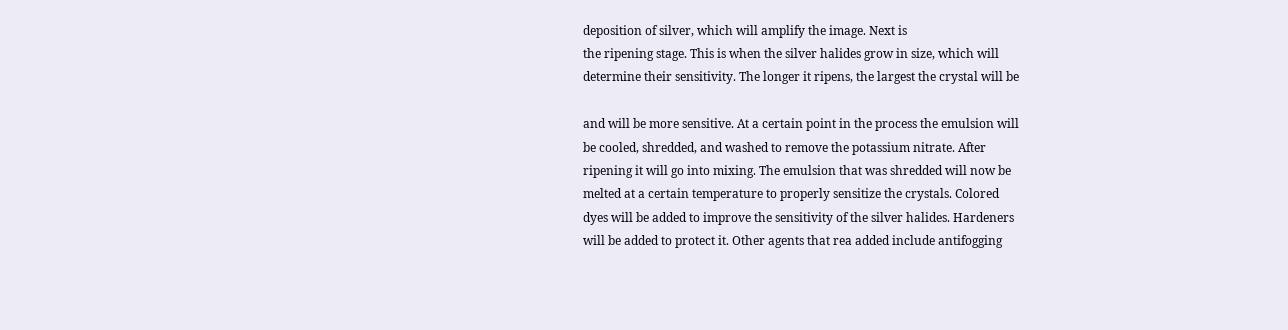deposition of silver, which will amplify the image. Next is
the ripening stage. This is when the silver halides grow in size, which will
determine their sensitivity. The longer it ripens, the largest the crystal will be

and will be more sensitive. At a certain point in the process the emulsion will
be cooled, shredded, and washed to remove the potassium nitrate. After
ripening it will go into mixing. The emulsion that was shredded will now be
melted at a certain temperature to properly sensitize the crystals. Colored
dyes will be added to improve the sensitivity of the silver halides. Hardeners
will be added to protect it. Other agents that rea added include antifogging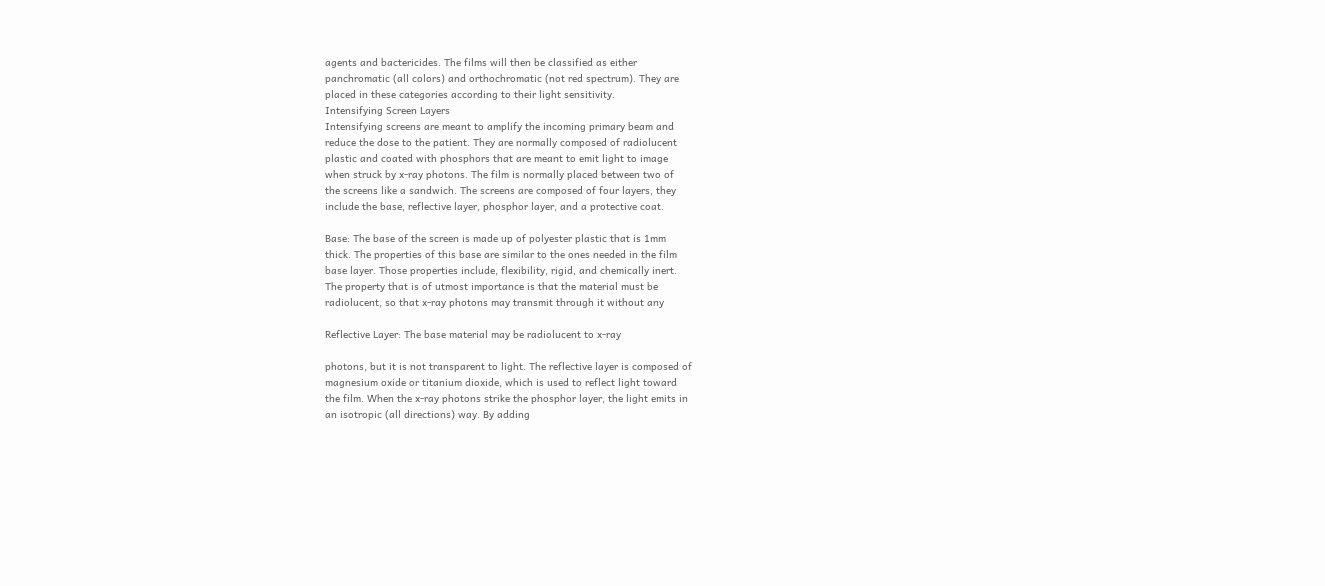agents and bactericides. The films will then be classified as either
panchromatic (all colors) and orthochromatic (not red spectrum). They are
placed in these categories according to their light sensitivity.
Intensifying Screen Layers
Intensifying screens are meant to amplify the incoming primary beam and
reduce the dose to the patient. They are normally composed of radiolucent
plastic and coated with phosphors that are meant to emit light to image
when struck by x-ray photons. The film is normally placed between two of
the screens like a sandwich. The screens are composed of four layers, they
include the base, reflective layer, phosphor layer, and a protective coat.

Base: The base of the screen is made up of polyester plastic that is 1mm
thick. The properties of this base are similar to the ones needed in the film
base layer. Those properties include, flexibility, rigid, and chemically inert.
The property that is of utmost importance is that the material must be
radiolucent, so that x-ray photons may transmit through it without any

Reflective Layer: The base material may be radiolucent to x-ray

photons, but it is not transparent to light. The reflective layer is composed of
magnesium oxide or titanium dioxide, which is used to reflect light toward
the film. When the x-ray photons strike the phosphor layer, the light emits in
an isotropic (all directions) way. By adding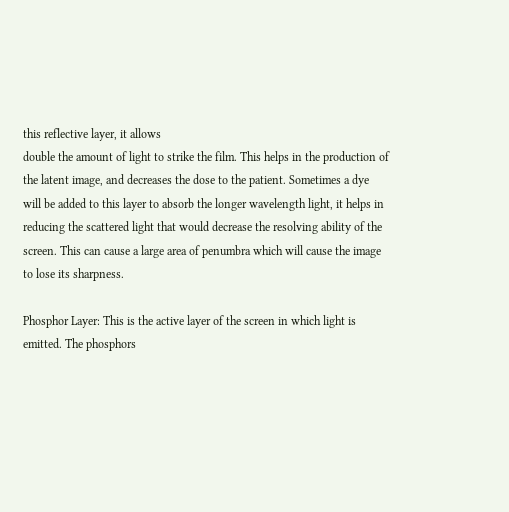this reflective layer, it allows
double the amount of light to strike the film. This helps in the production of
the latent image, and decreases the dose to the patient. Sometimes a dye
will be added to this layer to absorb the longer wavelength light, it helps in
reducing the scattered light that would decrease the resolving ability of the
screen. This can cause a large area of penumbra which will cause the image
to lose its sharpness.

Phosphor Layer: This is the active layer of the screen in which light is
emitted. The phosphors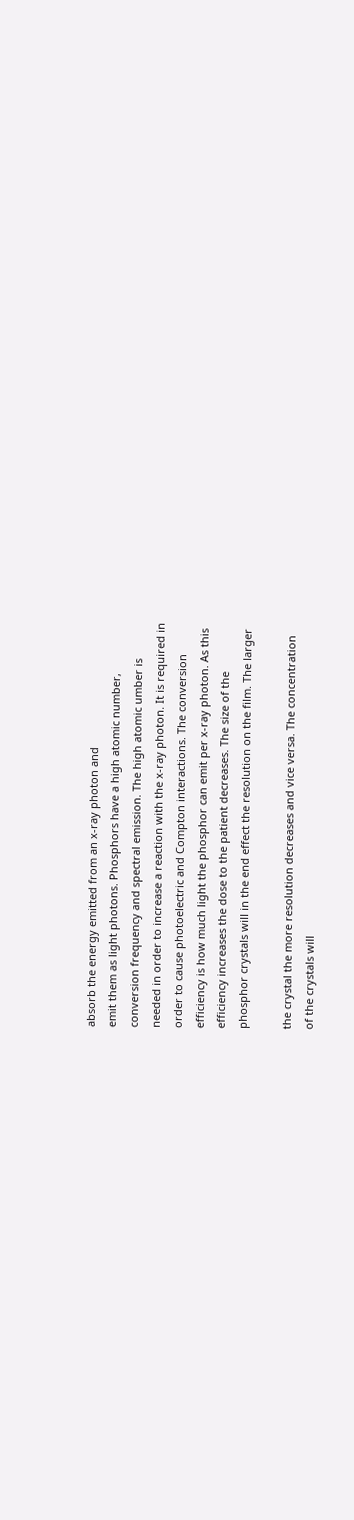absorb the energy emitted from an x-ray photon and
emit them as light photons. Phosphors have a high atomic number,
conversion frequency and spectral emission. The high atomic umber is
needed in order to increase a reaction with the x-ray photon. It is required in
order to cause photoelectric and Compton interactions. The conversion
efficiency is how much light the phosphor can emit per x-ray photon. As this
efficiency increases the dose to the patient decreases. The size of the
phosphor crystals will in the end effect the resolution on the film. The larger

the crystal the more resolution decreases and vice versa. The concentration
of the crystals will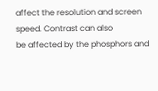affect the resolution and screen speed. Contrast can also
be affected by the phosphors and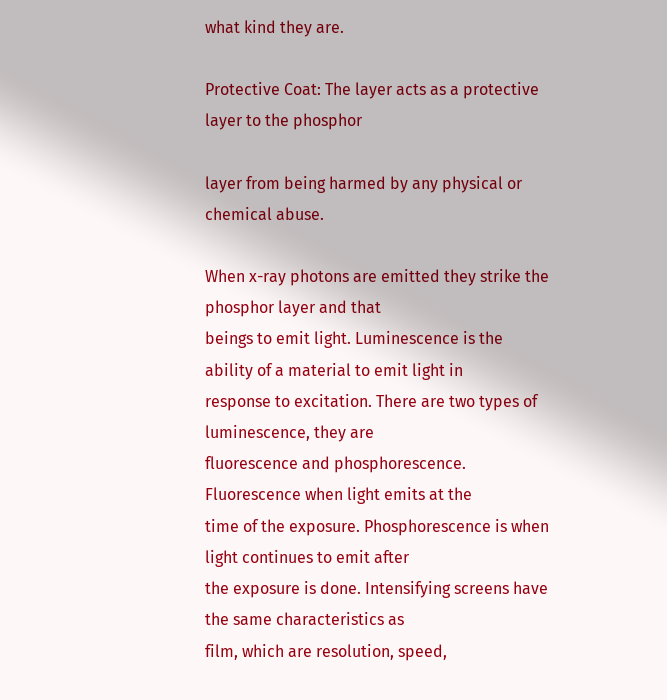what kind they are.

Protective Coat: The layer acts as a protective layer to the phosphor

layer from being harmed by any physical or chemical abuse.

When x-ray photons are emitted they strike the phosphor layer and that
beings to emit light. Luminescence is the ability of a material to emit light in
response to excitation. There are two types of luminescence, they are
fluorescence and phosphorescence. Fluorescence when light emits at the
time of the exposure. Phosphorescence is when light continues to emit after
the exposure is done. Intensifying screens have the same characteristics as
film, which are resolution, speed,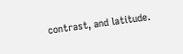contrast, and latitude.